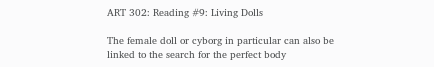ART 302: Reading #9: Living Dolls

The female doll or cyborg in particular can also be linked to the search for the perfect body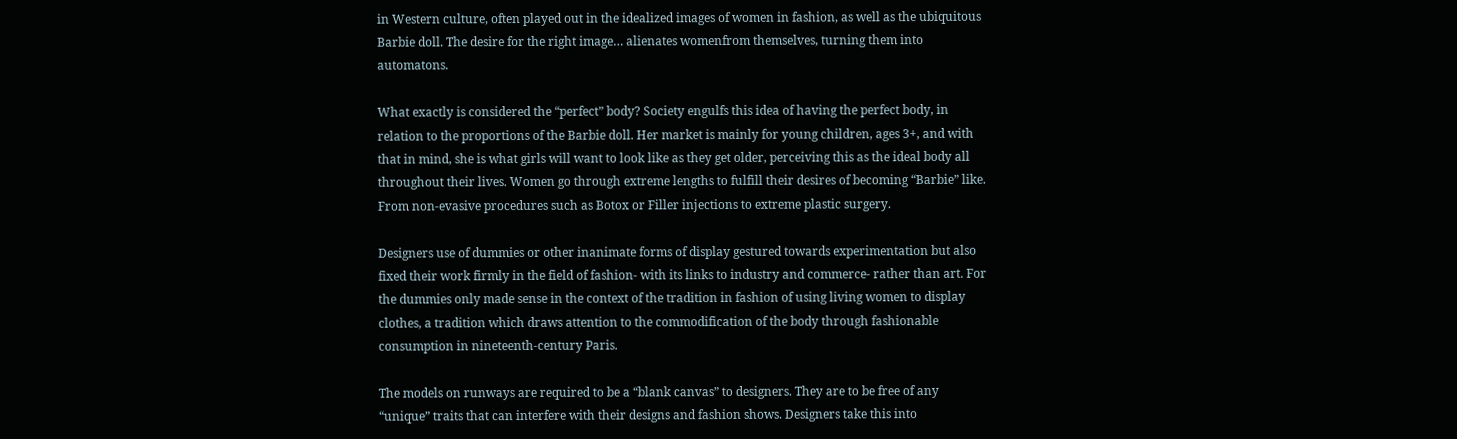in Western culture, often played out in the idealized images of women in fashion, as well as the ubiquitous Barbie doll. The desire for the right image… alienates womenfrom themselves, turning them into automatons.

What exactly is considered the “perfect” body? Society engulfs this idea of having the perfect body, in relation to the proportions of the Barbie doll. Her market is mainly for young children, ages 3+, and with that in mind, she is what girls will want to look like as they get older, perceiving this as the ideal body all throughout their lives. Women go through extreme lengths to fulfill their desires of becoming “Barbie” like. From non-evasive procedures such as Botox or Filler injections to extreme plastic surgery.

Designers use of dummies or other inanimate forms of display gestured towards experimentation but also fixed their work firmly in the field of fashion- with its links to industry and commerce- rather than art. For the dummies only made sense in the context of the tradition in fashion of using living women to display clothes, a tradition which draws attention to the commodification of the body through fashionable consumption in nineteenth-century Paris.

The models on runways are required to be a “blank canvas” to designers. They are to be free of any “unique” traits that can interfere with their designs and fashion shows. Designers take this into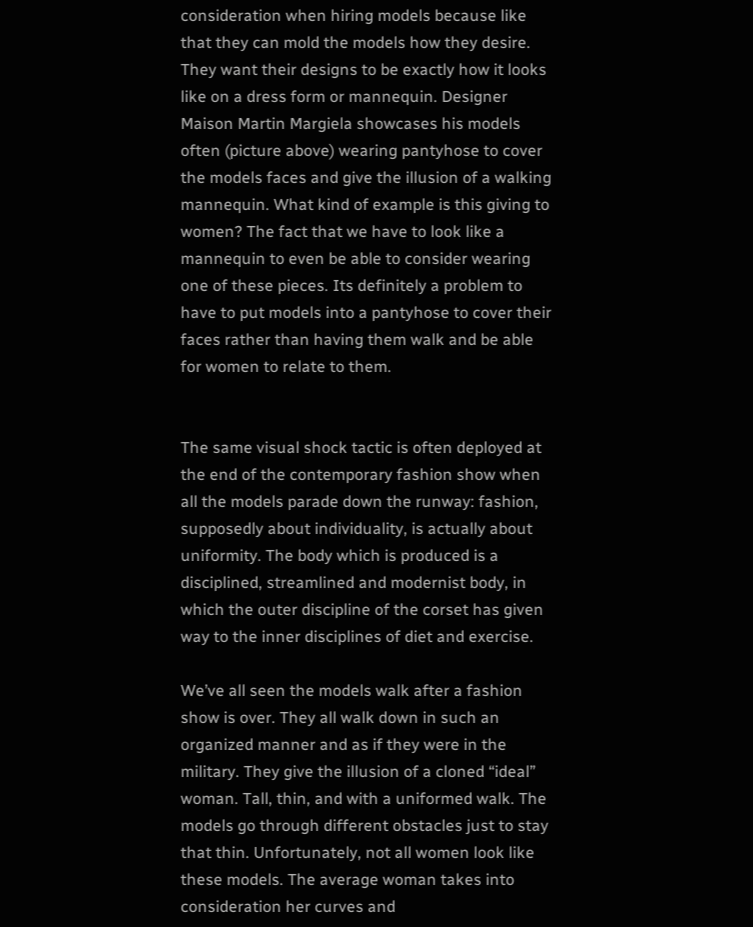consideration when hiring models because like that they can mold the models how they desire. They want their designs to be exactly how it looks like on a dress form or mannequin. Designer Maison Martin Margiela showcases his models often (picture above) wearing pantyhose to cover the models faces and give the illusion of a walking mannequin. What kind of example is this giving to women? The fact that we have to look like a mannequin to even be able to consider wearing one of these pieces. Its definitely a problem to have to put models into a pantyhose to cover their faces rather than having them walk and be able for women to relate to them.


The same visual shock tactic is often deployed at the end of the contemporary fashion show when all the models parade down the runway: fashion, supposedly about individuality, is actually about uniformity. The body which is produced is a disciplined, streamlined and modernist body, in which the outer discipline of the corset has given way to the inner disciplines of diet and exercise.

We’ve all seen the models walk after a fashion show is over. They all walk down in such an organized manner and as if they were in the military. They give the illusion of a cloned “ideal” woman. Tall, thin, and with a uniformed walk. The models go through different obstacles just to stay that thin. Unfortunately, not all women look like these models. The average woman takes into consideration her curves and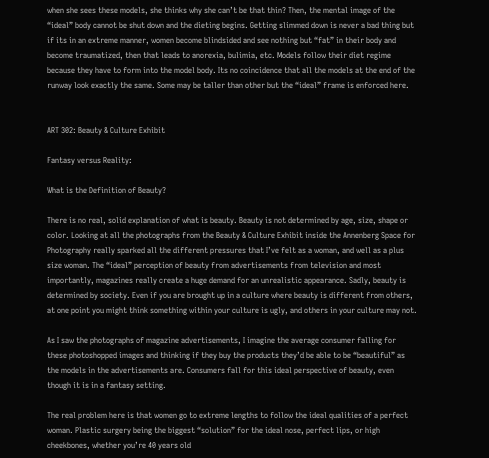when she sees these models, she thinks why she can’t be that thin? Then, the mental image of the “ideal” body cannot be shut down and the dieting begins. Getting slimmed down is never a bad thing but if its in an extreme manner, women become blindsided and see nothing but “fat” in their body and become traumatized, then that leads to anorexia, bulimia, etc. Models follow their diet regime because they have to form into the model body. Its no coincidence that all the models at the end of the runway look exactly the same. Some may be taller than other but the “ideal” frame is enforced here.


ART 302: Beauty & Culture Exhibit

Fantasy versus Reality:

What is the Definition of Beauty?

There is no real, solid explanation of what is beauty. Beauty is not determined by age, size, shape or color. Looking at all the photographs from the Beauty & Culture Exhibit inside the Annenberg Space for Photography really sparked all the different pressures that I’ve felt as a woman, and well as a plus size woman. The “ideal” perception of beauty from advertisements from television and most importantly, magazines really create a huge demand for an unrealistic appearance. Sadly, beauty is determined by society. Even if you are brought up in a culture where beauty is different from others, at one point you might think something within your culture is ugly, and others in your culture may not.

As I saw the photographs of magazine advertisements, I imagine the average consumer falling for these photoshopped images and thinking if they buy the products they’d be able to be “beautiful” as the models in the advertisements are. Consumers fall for this ideal perspective of beauty, even though it is in a fantasy setting.

The real problem here is that women go to extreme lengths to follow the ideal qualities of a perfect woman. Plastic surgery being the biggest “solution” for the ideal nose, perfect lips, or high cheekbones, whether you’re 40 years old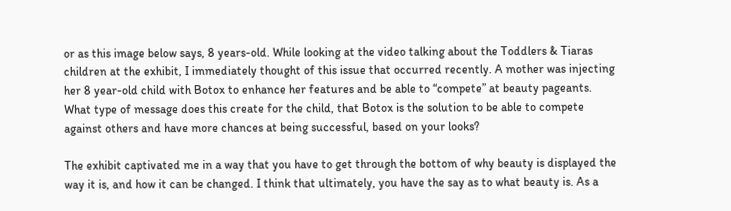or as this image below says, 8 years-old. While looking at the video talking about the Toddlers & Tiaras children at the exhibit, I immediately thought of this issue that occurred recently. A mother was injecting her 8 year-old child with Botox to enhance her features and be able to “compete” at beauty pageants. What type of message does this create for the child, that Botox is the solution to be able to compete against others and have more chances at being successful, based on your looks?

The exhibit captivated me in a way that you have to get through the bottom of why beauty is displayed the way it is, and how it can be changed. I think that ultimately, you have the say as to what beauty is. As a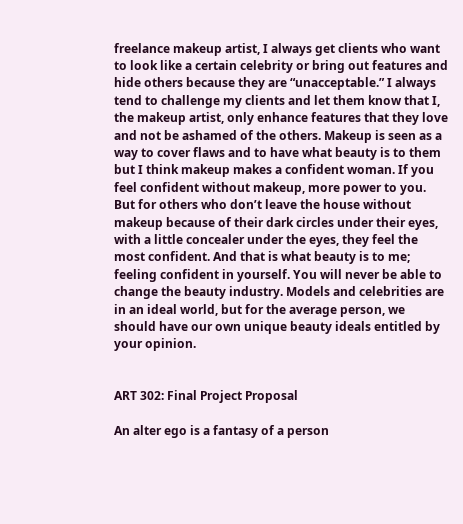freelance makeup artist, I always get clients who want to look like a certain celebrity or bring out features and hide others because they are “unacceptable.” I always tend to challenge my clients and let them know that I, the makeup artist, only enhance features that they love and not be ashamed of the others. Makeup is seen as a way to cover flaws and to have what beauty is to them but I think makeup makes a confident woman. If you feel confident without makeup, more power to you. But for others who don’t leave the house without makeup because of their dark circles under their eyes, with a little concealer under the eyes, they feel the most confident. And that is what beauty is to me; feeling confident in yourself. You will never be able to change the beauty industry. Models and celebrities are in an ideal world, but for the average person, we should have our own unique beauty ideals entitled by your opinion.


ART 302: Final Project Proposal

An alter ego is a fantasy of a person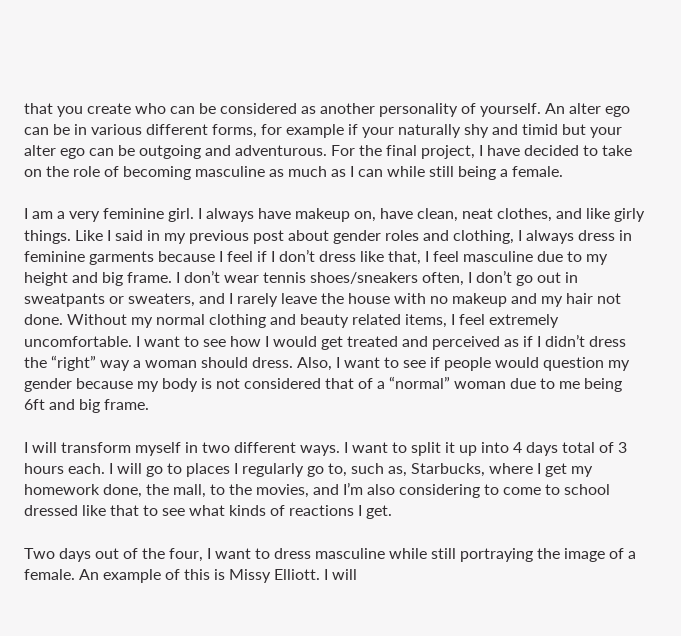that you create who can be considered as another personality of yourself. An alter ego can be in various different forms, for example if your naturally shy and timid but your alter ego can be outgoing and adventurous. For the final project, I have decided to take on the role of becoming masculine as much as I can while still being a female.

I am a very feminine girl. I always have makeup on, have clean, neat clothes, and like girly things. Like I said in my previous post about gender roles and clothing, I always dress in feminine garments because I feel if I don’t dress like that, I feel masculine due to my height and big frame. I don’t wear tennis shoes/sneakers often, I don’t go out in sweatpants or sweaters, and I rarely leave the house with no makeup and my hair not done. Without my normal clothing and beauty related items, I feel extremely uncomfortable. I want to see how I would get treated and perceived as if I didn’t dress the “right” way a woman should dress. Also, I want to see if people would question my gender because my body is not considered that of a “normal” woman due to me being 6ft and big frame.

I will transform myself in two different ways. I want to split it up into 4 days total of 3 hours each. I will go to places I regularly go to, such as, Starbucks, where I get my homework done, the mall, to the movies, and I’m also considering to come to school dressed like that to see what kinds of reactions I get.

Two days out of the four, I want to dress masculine while still portraying the image of a female. An example of this is Missy Elliott. I will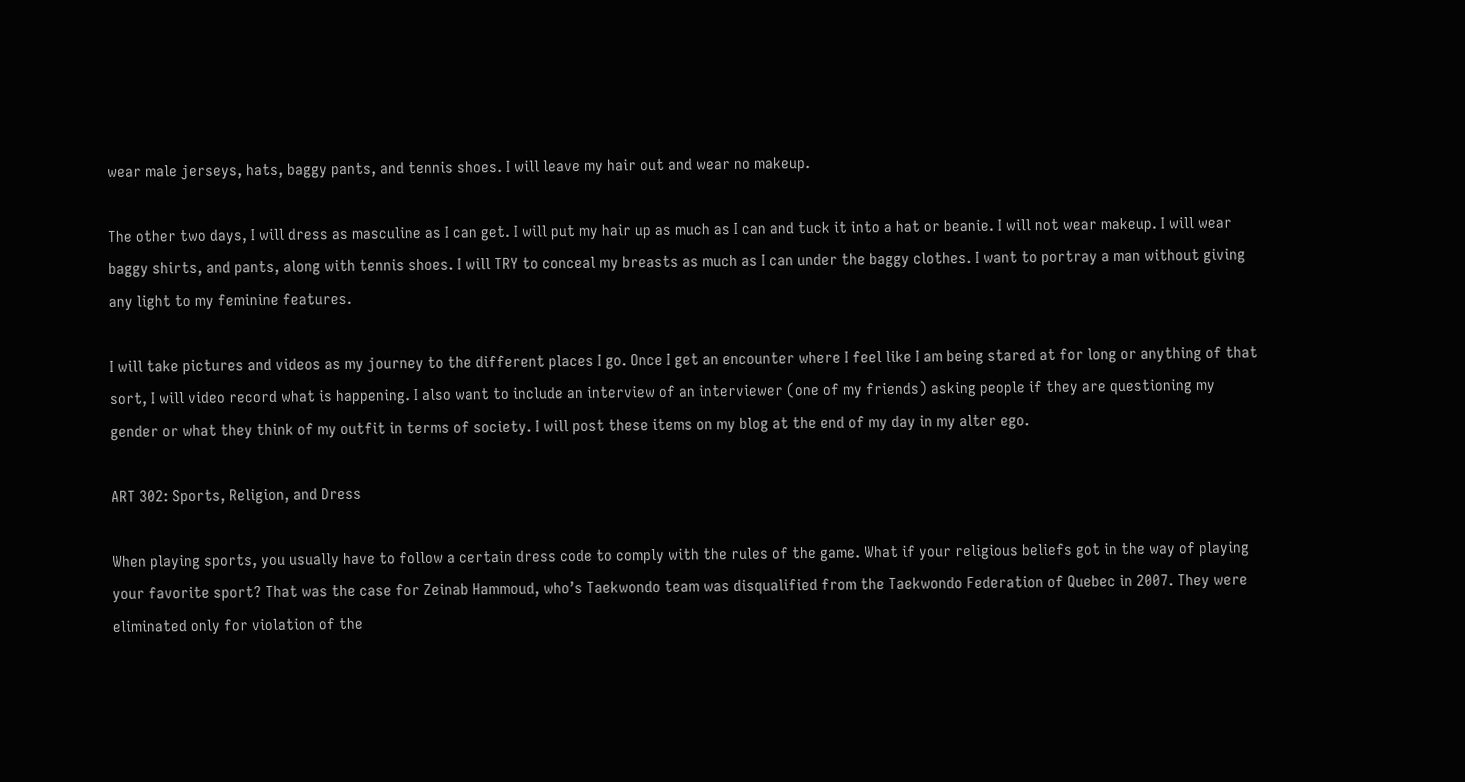wear male jerseys, hats, baggy pants, and tennis shoes. I will leave my hair out and wear no makeup.

The other two days, I will dress as masculine as I can get. I will put my hair up as much as I can and tuck it into a hat or beanie. I will not wear makeup. I will wear baggy shirts, and pants, along with tennis shoes. I will TRY to conceal my breasts as much as I can under the baggy clothes. I want to portray a man without giving any light to my feminine features.

I will take pictures and videos as my journey to the different places I go. Once I get an encounter where I feel like I am being stared at for long or anything of that sort, I will video record what is happening. I also want to include an interview of an interviewer (one of my friends) asking people if they are questioning my gender or what they think of my outfit in terms of society. I will post these items on my blog at the end of my day in my alter ego.

ART 302: Sports, Religion, and Dress

When playing sports, you usually have to follow a certain dress code to comply with the rules of the game. What if your religious beliefs got in the way of playing your favorite sport? That was the case for Zeinab Hammoud, who’s Taekwondo team was disqualified from the Taekwondo Federation of Quebec in 2007. They were eliminated only for violation of the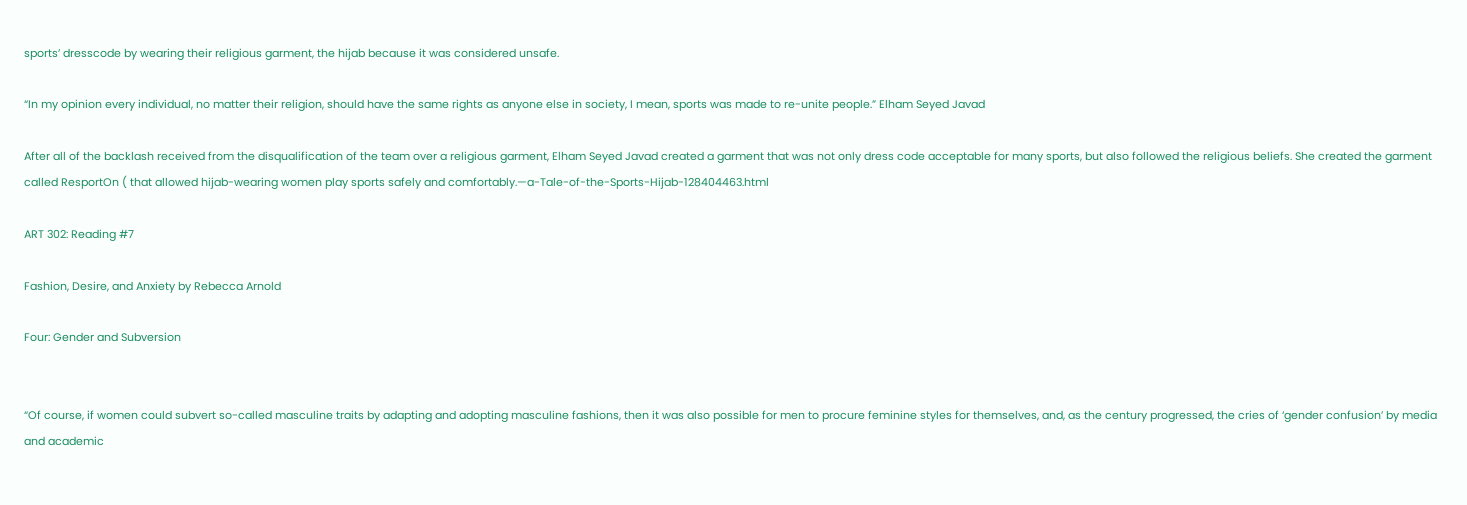sports’ dresscode by wearing their religious garment, the hijab because it was considered unsafe.

“In my opinion every individual, no matter their religion, should have the same rights as anyone else in society, I mean, sports was made to re-unite people.” Elham Seyed Javad

After all of the backlash received from the disqualification of the team over a religious garment, Elham Seyed Javad created a garment that was not only dress code acceptable for many sports, but also followed the religious beliefs. She created the garment called ResportOn ( that allowed hijab-wearing women play sports safely and comfortably.—a-Tale-of-the-Sports-Hijab-128404463.html

ART 302: Reading #7

Fashion, Desire, and Anxiety by Rebecca Arnold

Four: Gender and Subversion


“Of course, if women could subvert so-called masculine traits by adapting and adopting masculine fashions, then it was also possible for men to procure feminine styles for themselves, and, as the century progressed, the cries of ‘gender confusion’ by media and academic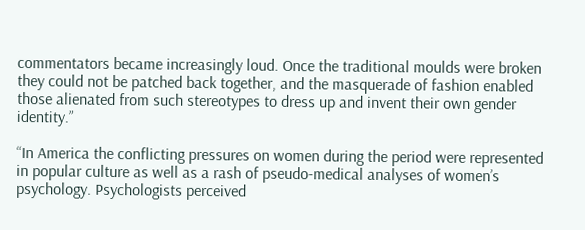commentators became increasingly loud. Once the traditional moulds were broken they could not be patched back together, and the masquerade of fashion enabled those alienated from such stereotypes to dress up and invent their own gender identity.”

“In America the conflicting pressures on women during the period were represented in popular culture as well as a rash of pseudo-medical analyses of women’s psychology. Psychologists perceived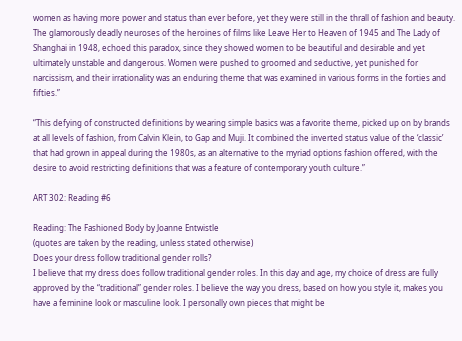women as having more power and status than ever before, yet they were still in the thrall of fashion and beauty.  The glamorously deadly neuroses of the heroines of films like Leave Her to Heaven of 1945 and The Lady of Shanghai in 1948, echoed this paradox, since they showed women to be beautiful and desirable and yet ultimately unstable and dangerous. Women were pushed to groomed and seductive, yet punished for narcissism, and their irrationality was an enduring theme that was examined in various forms in the forties and fifties.”

“This defying of constructed definitions by wearing simple basics was a favorite theme, picked up on by brands at all levels of fashion, from Calvin Klein, to Gap and Muji. It combined the inverted status value of the ‘classic’ that had grown in appeal during the 1980s, as an alternative to the myriad options fashion offered, with the desire to avoid restricting definitions that was a feature of contemporary youth culture.”

ART 302: Reading #6

Reading: The Fashioned Body by Joanne Entwistle
(quotes are taken by the reading, unless stated otherwise)
Does your dress follow traditional gender rolls?
I believe that my dress does follow traditional gender roles. In this day and age, my choice of dress are fully approved by the “traditional” gender roles. I believe the way you dress, based on how you style it, makes you have a feminine look or masculine look. I personally own pieces that might be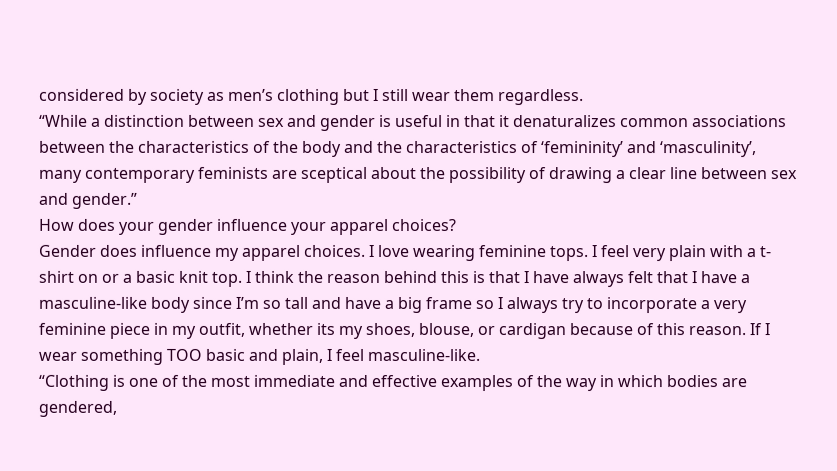considered by society as men’s clothing but I still wear them regardless.
“While a distinction between sex and gender is useful in that it denaturalizes common associations between the characteristics of the body and the characteristics of ‘femininity’ and ‘masculinity’, many contemporary feminists are sceptical about the possibility of drawing a clear line between sex and gender.”
How does your gender influence your apparel choices?
Gender does influence my apparel choices. I love wearing feminine tops. I feel very plain with a t-shirt on or a basic knit top. I think the reason behind this is that I have always felt that I have a masculine-like body since I’m so tall and have a big frame so I always try to incorporate a very feminine piece in my outfit, whether its my shoes, blouse, or cardigan because of this reason. If I wear something TOO basic and plain, I feel masculine-like.
“Clothing is one of the most immediate and effective examples of the way in which bodies are gendered,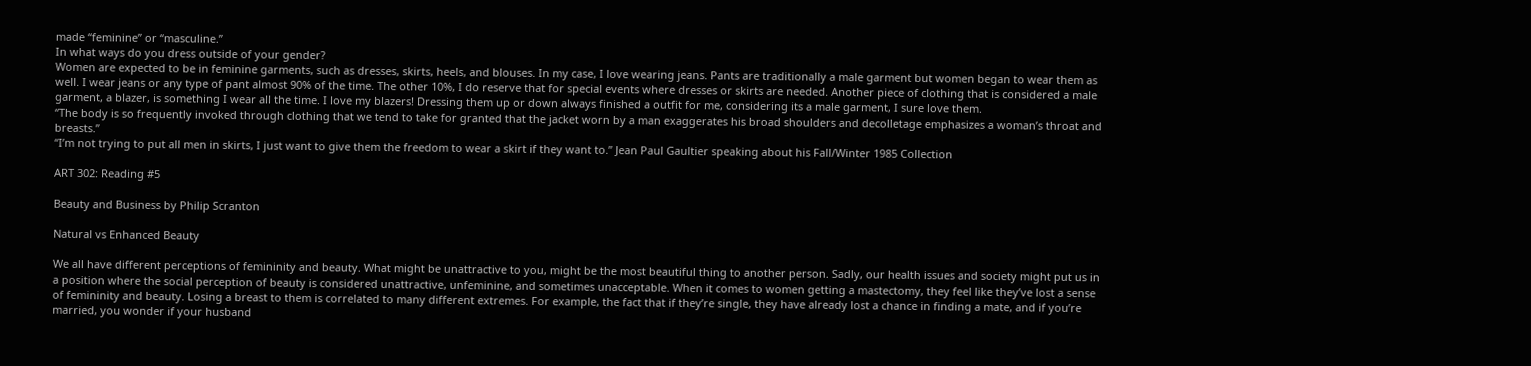made “feminine” or “masculine.”
In what ways do you dress outside of your gender?
Women are expected to be in feminine garments, such as dresses, skirts, heels, and blouses. In my case, I love wearing jeans. Pants are traditionally a male garment but women began to wear them as well. I wear jeans or any type of pant almost 90% of the time. The other 10%, I do reserve that for special events where dresses or skirts are needed. Another piece of clothing that is considered a male garment, a blazer, is something I wear all the time. I love my blazers! Dressing them up or down always finished a outfit for me, considering its a male garment, I sure love them.
“The body is so frequently invoked through clothing that we tend to take for granted that the jacket worn by a man exaggerates his broad shoulders and decolletage emphasizes a woman’s throat and breasts.”
“I’m not trying to put all men in skirts, I just want to give them the freedom to wear a skirt if they want to.” Jean Paul Gaultier speaking about his Fall/Winter 1985 Collection

ART 302: Reading #5

Beauty and Business by Philip Scranton

Natural vs Enhanced Beauty

We all have different perceptions of femininity and beauty. What might be unattractive to you, might be the most beautiful thing to another person. Sadly, our health issues and society might put us in a position where the social perception of beauty is considered unattractive, unfeminine, and sometimes unacceptable. When it comes to women getting a mastectomy, they feel like they’ve lost a sense of femininity and beauty. Losing a breast to them is correlated to many different extremes. For example, the fact that if they’re single, they have already lost a chance in finding a mate, and if you’re married, you wonder if your husband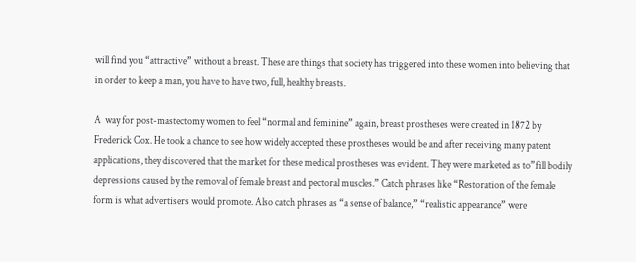will find you “attractive” without a breast. These are things that society has triggered into these women into believing that in order to keep a man, you have to have two, full, healthy breasts.

A  way for post-mastectomy women to feel “normal and feminine” again, breast prostheses were created in 1872 by Frederick Cox. He took a chance to see how widely accepted these prostheses would be and after receiving many patent applications, they discovered that the market for these medical prostheses was evident. They were marketed as to”fill bodily depressions caused by the removal of female breast and pectoral muscles.” Catch phrases like “Restoration of the female form is what advertisers would promote. Also catch phrases as “a sense of balance,” “realistic appearance” were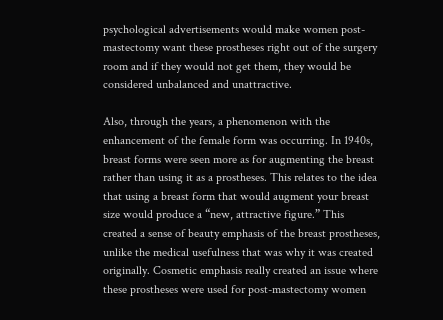psychological advertisements would make women post-mastectomy want these prostheses right out of the surgery room and if they would not get them, they would be considered unbalanced and unattractive.

Also, through the years, a phenomenon with the enhancement of the female form was occurring. In 1940s, breast forms were seen more as for augmenting the breast rather than using it as a prostheses. This relates to the idea that using a breast form that would augment your breast size would produce a “new, attractive figure.” This created a sense of beauty emphasis of the breast prostheses, unlike the medical usefulness that was why it was created originally. Cosmetic emphasis really created an issue where these prostheses were used for post-mastectomy women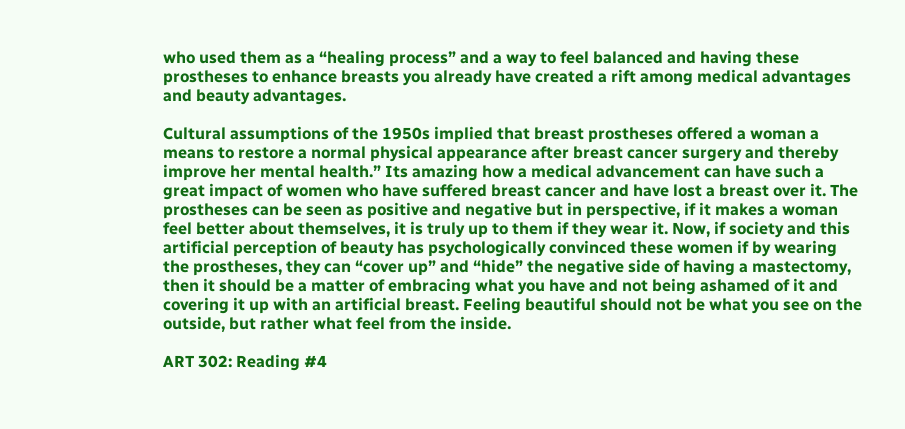who used them as a “healing process” and a way to feel balanced and having these prostheses to enhance breasts you already have created a rift among medical advantages and beauty advantages.

Cultural assumptions of the 1950s implied that breast prostheses offered a woman a means to restore a normal physical appearance after breast cancer surgery and thereby improve her mental health.” Its amazing how a medical advancement can have such a great impact of women who have suffered breast cancer and have lost a breast over it. The prostheses can be seen as positive and negative but in perspective, if it makes a woman feel better about themselves, it is truly up to them if they wear it. Now, if society and this artificial perception of beauty has psychologically convinced these women if by wearing the prostheses, they can “cover up” and “hide” the negative side of having a mastectomy, then it should be a matter of embracing what you have and not being ashamed of it and covering it up with an artificial breast. Feeling beautiful should not be what you see on the outside, but rather what feel from the inside.

ART 302: Reading #4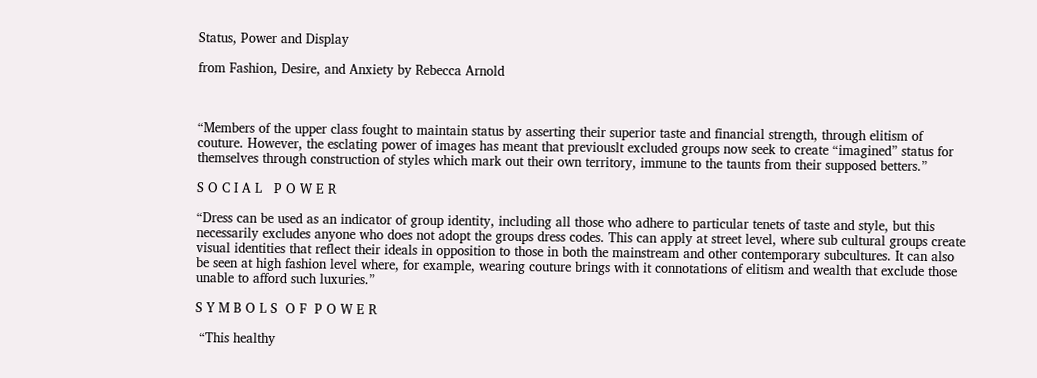Status, Power and Display

from Fashion, Desire, and Anxiety by Rebecca Arnold



“Members of the upper class fought to maintain status by asserting their superior taste and financial strength, through elitism of couture. However, the esclating power of images has meant that previouslt excluded groups now seek to create “imagined” status for themselves through construction of styles which mark out their own territory, immune to the taunts from their supposed betters.”

S O C I A L   P O W E R

“Dress can be used as an indicator of group identity, including all those who adhere to particular tenets of taste and style, but this necessarily excludes anyone who does not adopt the groups dress codes. This can apply at street level, where sub cultural groups create visual identities that reflect their ideals in opposition to those in both the mainstream and other contemporary subcultures. It can also be seen at high fashion level where, for example, wearing couture brings with it connotations of elitism and wealth that exclude those unable to afford such luxuries.”

S Y M B O L S  O F  P O W E R

 “This healthy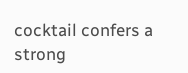cocktail confers a strong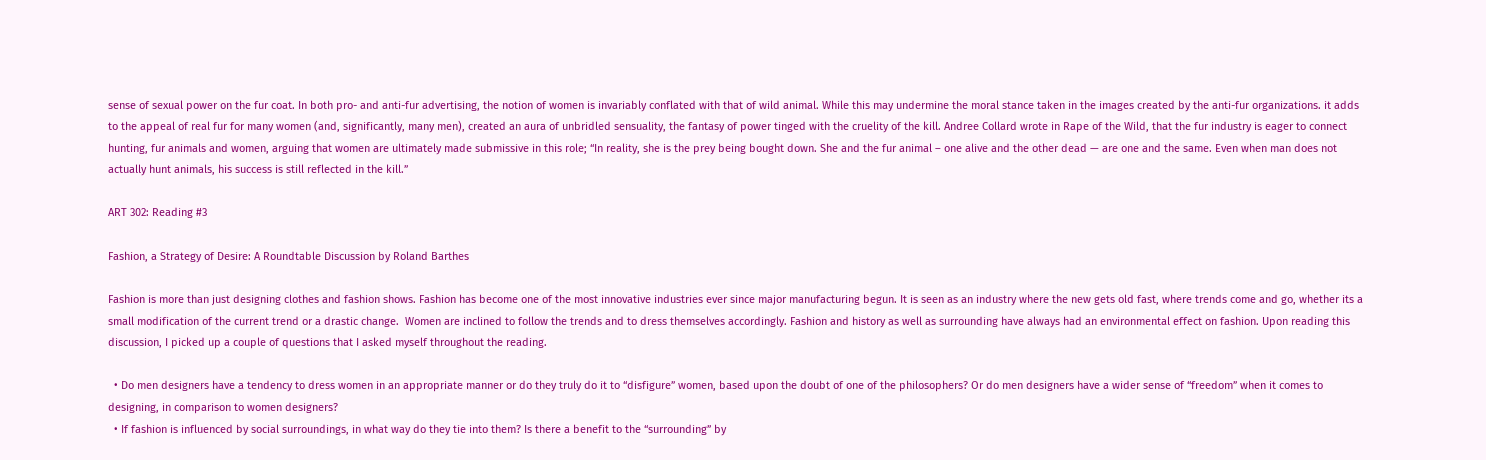sense of sexual power on the fur coat. In both pro- and anti-fur advertising, the notion of women is invariably conflated with that of wild animal. While this may undermine the moral stance taken in the images created by the anti-fur organizations. it adds to the appeal of real fur for many women (and, significantly, many men), created an aura of unbridled sensuality, the fantasy of power tinged with the cruelity of the kill. Andree Collard wrote in Rape of the Wild, that the fur industry is eager to connect hunting, fur animals and women, arguing that women are ultimately made submissive in this role; “In reality, she is the prey being bought down. She and the fur animal – one alive and the other dead — are one and the same. Even when man does not actually hunt animals, his success is still reflected in the kill.”

ART 302: Reading #3

Fashion, a Strategy of Desire: A Roundtable Discussion by Roland Barthes

Fashion is more than just designing clothes and fashion shows. Fashion has become one of the most innovative industries ever since major manufacturing begun. It is seen as an industry where the new gets old fast, where trends come and go, whether its a small modification of the current trend or a drastic change.  Women are inclined to follow the trends and to dress themselves accordingly. Fashion and history as well as surrounding have always had an environmental effect on fashion. Upon reading this discussion, I picked up a couple of questions that I asked myself throughout the reading.

  • Do men designers have a tendency to dress women in an appropriate manner or do they truly do it to “disfigure” women, based upon the doubt of one of the philosophers? Or do men designers have a wider sense of “freedom” when it comes to designing, in comparison to women designers?
  • If fashion is influenced by social surroundings, in what way do they tie into them? Is there a benefit to the “surrounding” by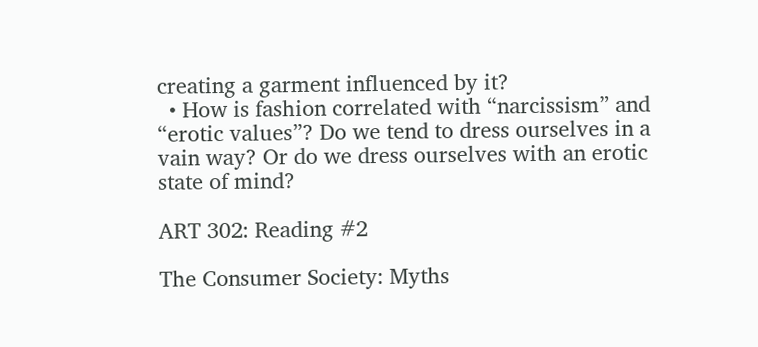creating a garment influenced by it?
  • How is fashion correlated with “narcissism” and “erotic values”? Do we tend to dress ourselves in a vain way? Or do we dress ourselves with an erotic state of mind?

ART 302: Reading #2

The Consumer Society: Myths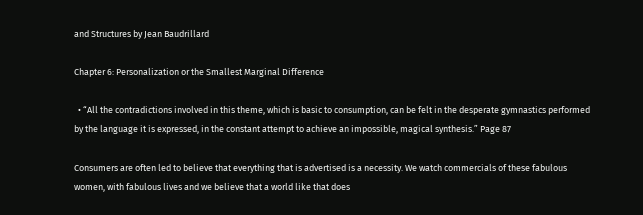and Structures by Jean Baudrillard

Chapter 6: Personalization or the Smallest Marginal Difference

  • “All the contradictions involved in this theme, which is basic to consumption, can be felt in the desperate gymnastics performed by the language it is expressed, in the constant attempt to achieve an impossible, magical synthesis.” Page 87

Consumers are often led to believe that everything that is advertised is a necessity. We watch commercials of these fabulous women, with fabulous lives and we believe that a world like that does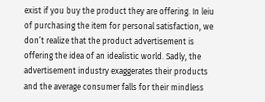exist if you buy the product they are offering. In leiu of purchasing the item for personal satisfaction, we don’t realize that the product advertisement is offering the idea of an idealistic world. Sadly, the advertisement industry exaggerates their products and the average consumer falls for their mindless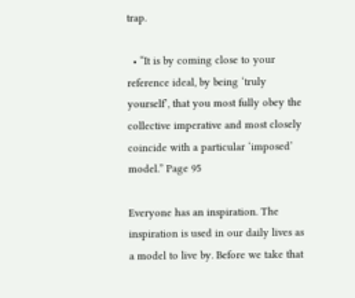trap.

  • “It is by coming close to your reference ideal, by being ‘truly yourself’, that you most fully obey the collective imperative and most closely coincide with a particular ‘imposed’ model.” Page 95

Everyone has an inspiration. The inspiration is used in our daily lives as a model to live by. Before we take that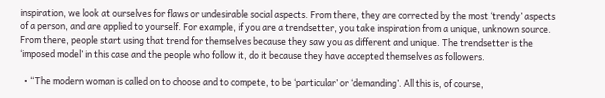inspiration, we look at ourselves for flaws or undesirable social aspects. From there, they are corrected by the most ‘trendy’ aspects of a person, and are applied to yourself. For example, if you are a trendsetter, you take inspiration from a unique, unknown source. From there, people start using that trend for themselves because they saw you as different and unique. The trendsetter is the ‘imposed model’ in this case and the people who follow it, do it because they have accepted themselves as followers.

  • “The modern woman is called on to choose and to compete, to be ‘particular’ or ‘demanding’. All this is, of course,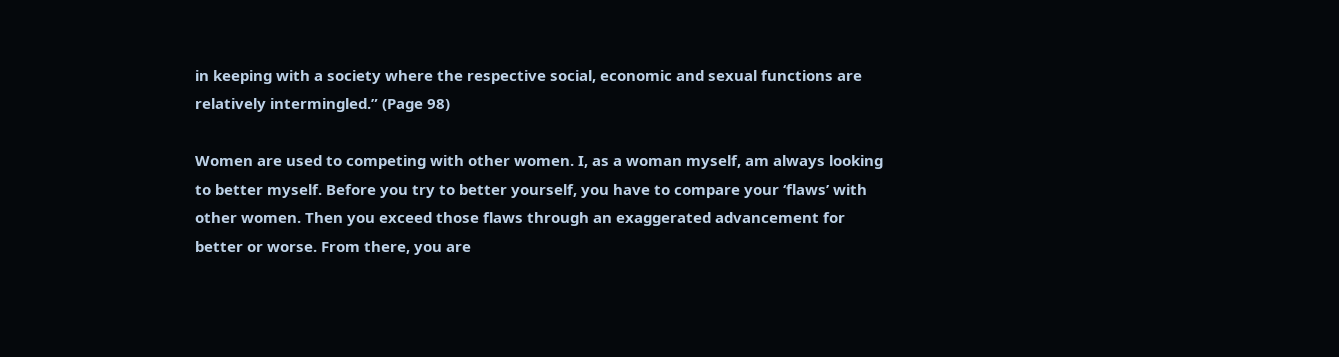in keeping with a society where the respective social, economic and sexual functions are relatively intermingled.” (Page 98)

Women are used to competing with other women. I, as a woman myself, am always looking to better myself. Before you try to better yourself, you have to compare your ‘flaws’ with other women. Then you exceed those flaws through an exaggerated advancement for better or worse. From there, you are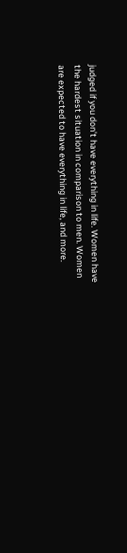judged if you don’t have everything in life. Women have the hardest situation in comparison to men. Women are expected to have everything in life, and more.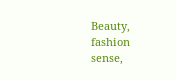Beauty, fashion sense,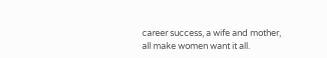career success, a wife and mother, all make women want it all.